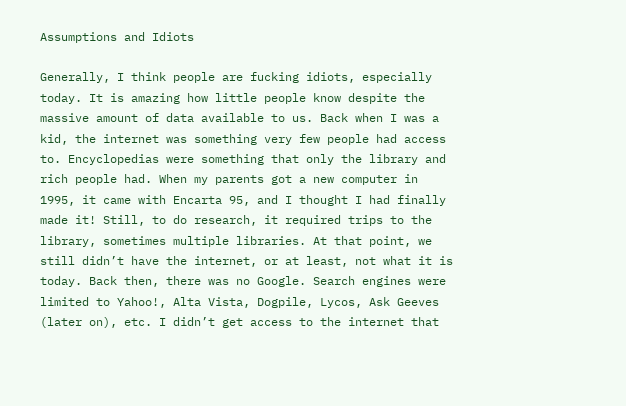Assumptions and Idiots

Generally, I think people are fucking idiots, especially today. It is amazing how little people know despite the massive amount of data available to us. Back when I was a kid, the internet was something very few people had access to. Encyclopedias were something that only the library and rich people had. When my parents got a new computer in 1995, it came with Encarta 95, and I thought I had finally made it! Still, to do research, it required trips to the library, sometimes multiple libraries. At that point, we still didn’t have the internet, or at least, not what it is today. Back then, there was no Google. Search engines were limited to Yahoo!, Alta Vista, Dogpile, Lycos, Ask Geeves (later on), etc. I didn’t get access to the internet that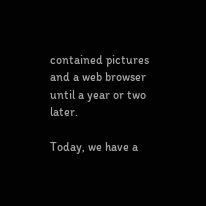contained pictures and a web browser until a year or two later.

Today, we have a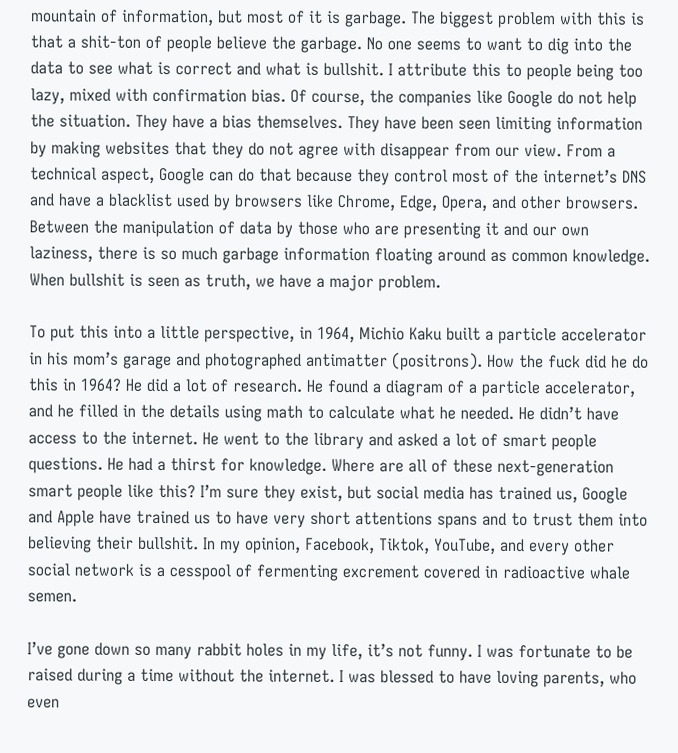mountain of information, but most of it is garbage. The biggest problem with this is that a shit-ton of people believe the garbage. No one seems to want to dig into the data to see what is correct and what is bullshit. I attribute this to people being too lazy, mixed with confirmation bias. Of course, the companies like Google do not help the situation. They have a bias themselves. They have been seen limiting information by making websites that they do not agree with disappear from our view. From a technical aspect, Google can do that because they control most of the internet’s DNS and have a blacklist used by browsers like Chrome, Edge, Opera, and other browsers. Between the manipulation of data by those who are presenting it and our own laziness, there is so much garbage information floating around as common knowledge. When bullshit is seen as truth, we have a major problem.

To put this into a little perspective, in 1964, Michio Kaku built a particle accelerator in his mom’s garage and photographed antimatter (positrons). How the fuck did he do this in 1964? He did a lot of research. He found a diagram of a particle accelerator, and he filled in the details using math to calculate what he needed. He didn’t have access to the internet. He went to the library and asked a lot of smart people questions. He had a thirst for knowledge. Where are all of these next-generation smart people like this? I’m sure they exist, but social media has trained us, Google and Apple have trained us to have very short attentions spans and to trust them into believing their bullshit. In my opinion, Facebook, Tiktok, YouTube, and every other social network is a cesspool of fermenting excrement covered in radioactive whale semen.

I’ve gone down so many rabbit holes in my life, it’s not funny. I was fortunate to be raised during a time without the internet. I was blessed to have loving parents, who even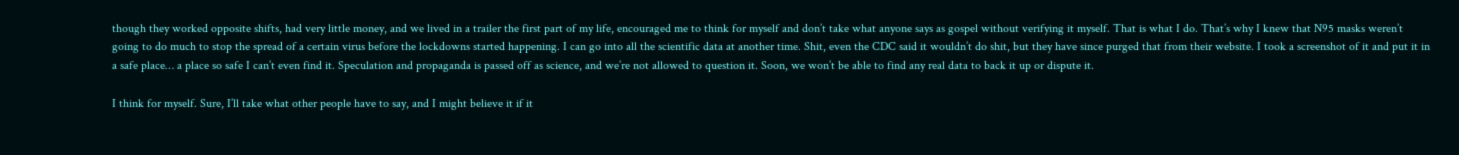though they worked opposite shifts, had very little money, and we lived in a trailer the first part of my life, encouraged me to think for myself and don’t take what anyone says as gospel without verifying it myself. That is what I do. That’s why I knew that N95 masks weren’t going to do much to stop the spread of a certain virus before the lockdowns started happening. I can go into all the scientific data at another time. Shit, even the CDC said it wouldn’t do shit, but they have since purged that from their website. I took a screenshot of it and put it in a safe place… a place so safe I can’t even find it. Speculation and propaganda is passed off as science, and we’re not allowed to question it. Soon, we won’t be able to find any real data to back it up or dispute it.

I think for myself. Sure, I’ll take what other people have to say, and I might believe it if it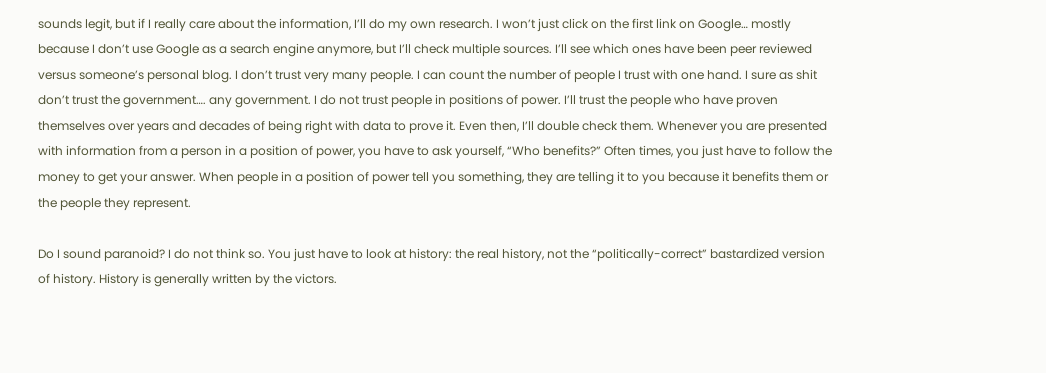sounds legit, but if I really care about the information, I’ll do my own research. I won’t just click on the first link on Google… mostly because I don’t use Google as a search engine anymore, but I’ll check multiple sources. I’ll see which ones have been peer reviewed versus someone’s personal blog. I don’t trust very many people. I can count the number of people I trust with one hand. I sure as shit don’t trust the government…. any government. I do not trust people in positions of power. I’ll trust the people who have proven themselves over years and decades of being right with data to prove it. Even then, I’ll double check them. Whenever you are presented with information from a person in a position of power, you have to ask yourself, “Who benefits?” Often times, you just have to follow the money to get your answer. When people in a position of power tell you something, they are telling it to you because it benefits them or the people they represent.

Do I sound paranoid? I do not think so. You just have to look at history: the real history, not the “politically-correct” bastardized version of history. History is generally written by the victors.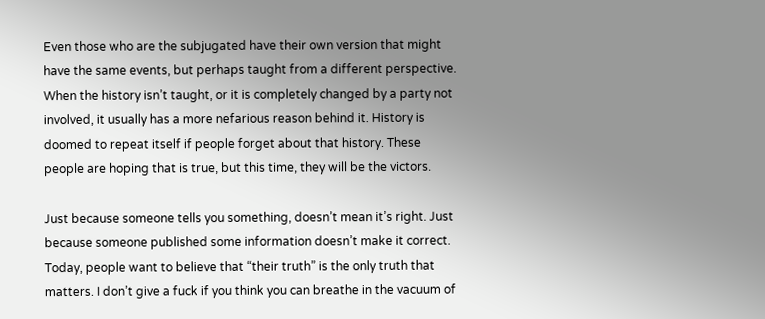Even those who are the subjugated have their own version that might have the same events, but perhaps taught from a different perspective. When the history isn’t taught, or it is completely changed by a party not involved, it usually has a more nefarious reason behind it. History is doomed to repeat itself if people forget about that history. These people are hoping that is true, but this time, they will be the victors.

Just because someone tells you something, doesn’t mean it’s right. Just because someone published some information doesn’t make it correct. Today, people want to believe that “their truth” is the only truth that matters. I don’t give a fuck if you think you can breathe in the vacuum of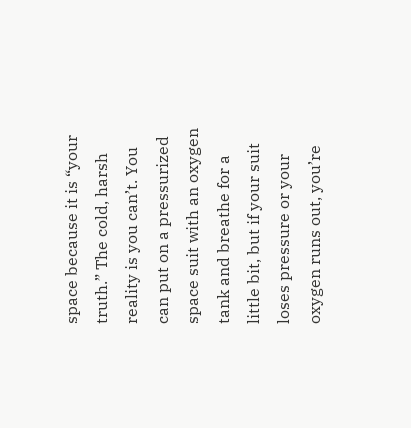space because it is “your truth.” The cold, harsh reality is you can’t. You can put on a pressurized space suit with an oxygen tank and breathe for a little bit, but if your suit loses pressure or your oxygen runs out, you’re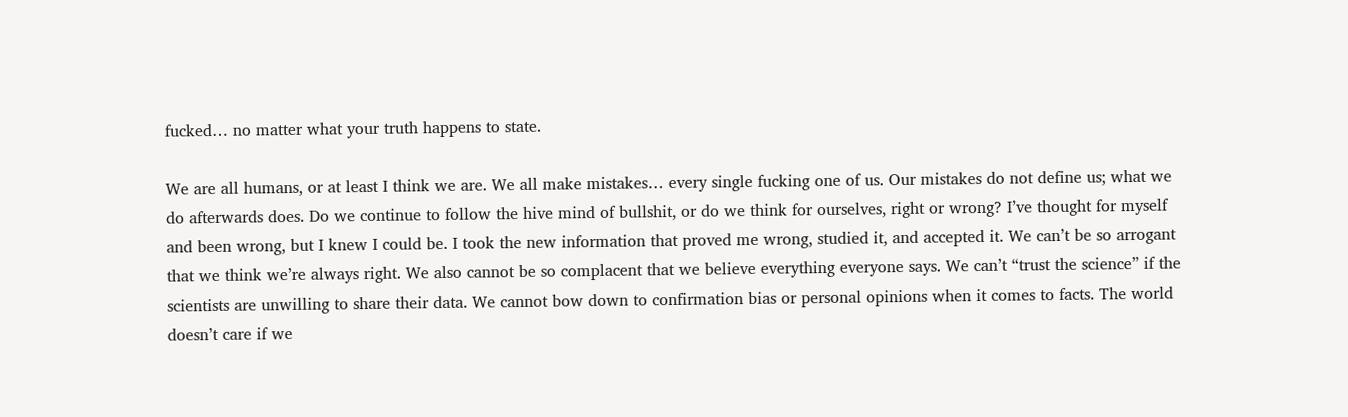fucked… no matter what your truth happens to state.

We are all humans, or at least I think we are. We all make mistakes… every single fucking one of us. Our mistakes do not define us; what we do afterwards does. Do we continue to follow the hive mind of bullshit, or do we think for ourselves, right or wrong? I’ve thought for myself and been wrong, but I knew I could be. I took the new information that proved me wrong, studied it, and accepted it. We can’t be so arrogant that we think we’re always right. We also cannot be so complacent that we believe everything everyone says. We can’t “trust the science” if the scientists are unwilling to share their data. We cannot bow down to confirmation bias or personal opinions when it comes to facts. The world doesn’t care if we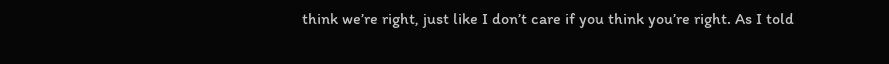think we’re right, just like I don’t care if you think you’re right. As I told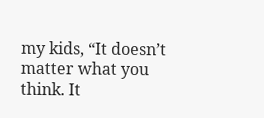my kids, “It doesn’t matter what you think. It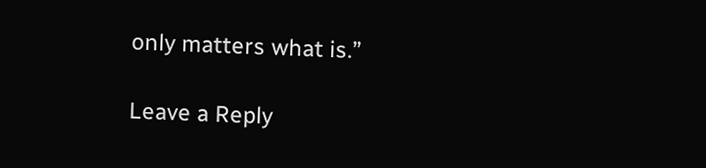only matters what is.”

Leave a Reply